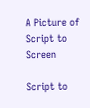A Picture of Script to Screen

Script to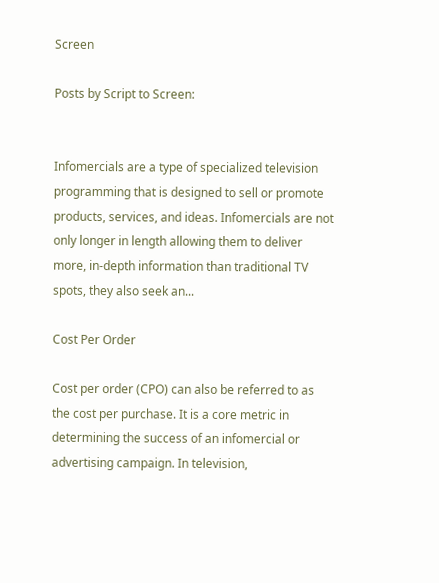Screen

Posts by Script to Screen:


Infomercials are a type of specialized television programming that is designed to sell or promote products, services, and ideas. Infomercials are not only longer in length allowing them to deliver more, in-depth information than traditional TV spots, they also seek an...

Cost Per Order

Cost per order (CPO) can also be referred to as the cost per purchase. It is a core metric in determining the success of an infomercial or advertising campaign. In television,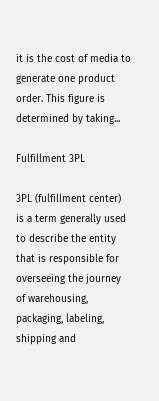it is the cost of media to generate one product order. This figure is determined by taking...

Fulfillment 3PL

3PL (fulfillment center) is a term generally used to describe the entity that is responsible for overseeing the journey of warehousing, packaging, labeling, shipping and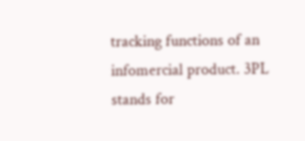tracking functions of an infomercial product. 3PL stands for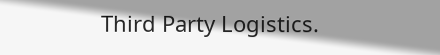Third Party Logistics.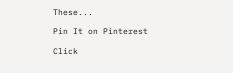These...

Pin It on Pinterest

Click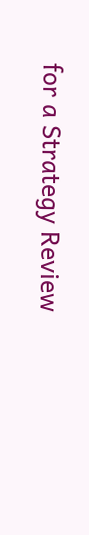for a Strategy Review